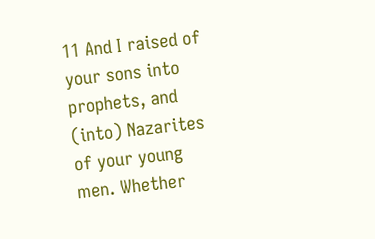11 And I raised of your sons into prophets, and (into) Nazarites of your young men. Whether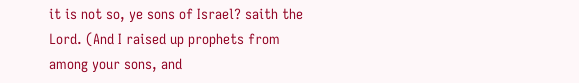it is not so, ye sons of Israel? saith the Lord. (And I raised up prophets from among your sons, and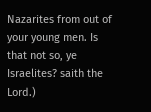Nazarites from out of your young men. Is that not so, ye Israelites? saith the Lord.)